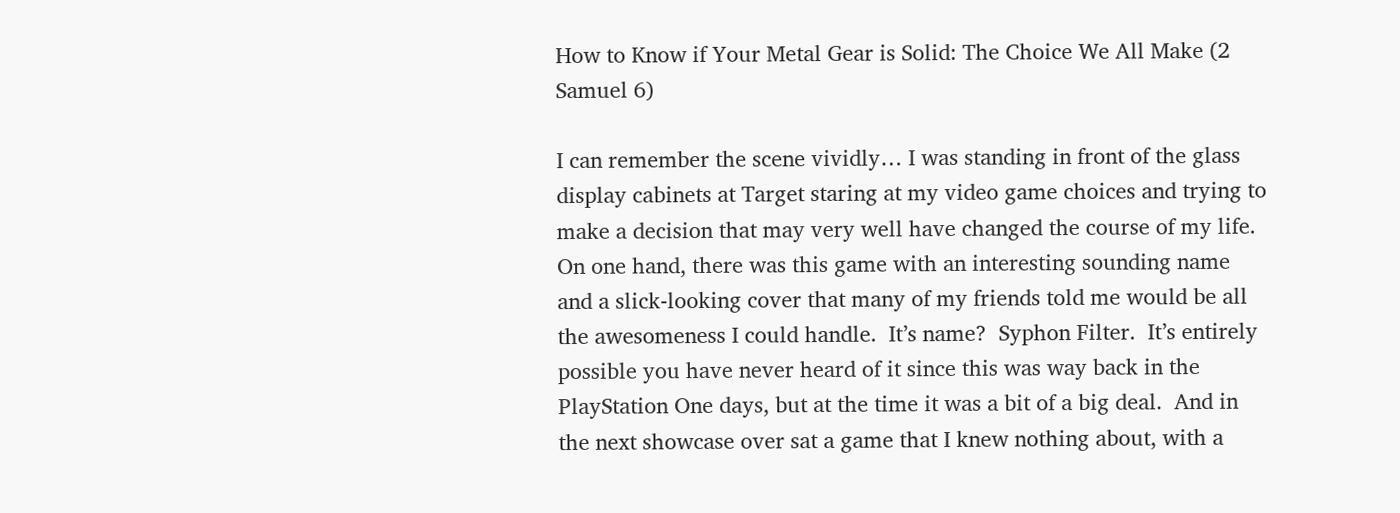How to Know if Your Metal Gear is Solid: The Choice We All Make (2 Samuel 6)

I can remember the scene vividly… I was standing in front of the glass display cabinets at Target staring at my video game choices and trying to make a decision that may very well have changed the course of my life.  On one hand, there was this game with an interesting sounding name and a slick-looking cover that many of my friends told me would be all the awesomeness I could handle.  It’s name?  Syphon Filter.  It’s entirely possible you have never heard of it since this was way back in the PlayStation One days, but at the time it was a bit of a big deal.  And in the next showcase over sat a game that I knew nothing about, with a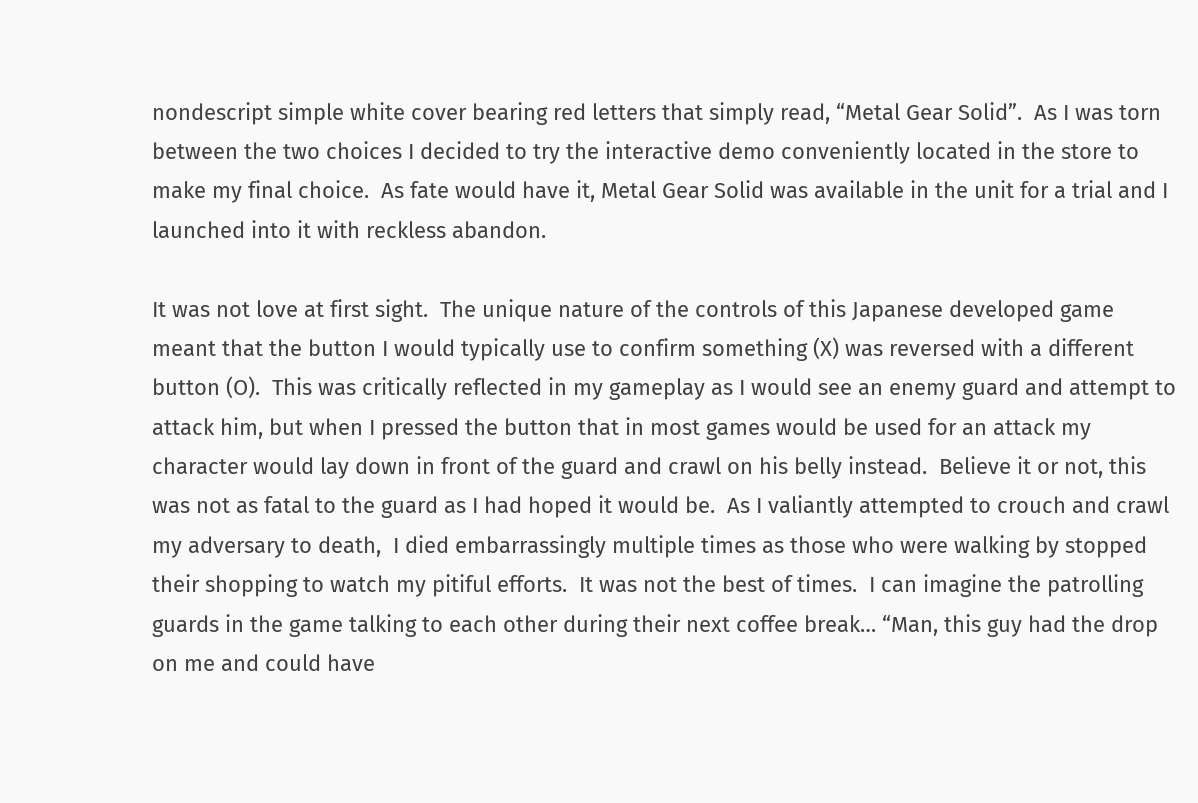nondescript simple white cover bearing red letters that simply read, “Metal Gear Solid”.  As I was torn between the two choices I decided to try the interactive demo conveniently located in the store to make my final choice.  As fate would have it, Metal Gear Solid was available in the unit for a trial and I launched into it with reckless abandon.

It was not love at first sight.  The unique nature of the controls of this Japanese developed game meant that the button I would typically use to confirm something (X) was reversed with a different button (O).  This was critically reflected in my gameplay as I would see an enemy guard and attempt to attack him, but when I pressed the button that in most games would be used for an attack my character would lay down in front of the guard and crawl on his belly instead.  Believe it or not, this was not as fatal to the guard as I had hoped it would be.  As I valiantly attempted to crouch and crawl my adversary to death,  I died embarrassingly multiple times as those who were walking by stopped their shopping to watch my pitiful efforts.  It was not the best of times.  I can imagine the patrolling guards in the game talking to each other during their next coffee break… “Man, this guy had the drop on me and could have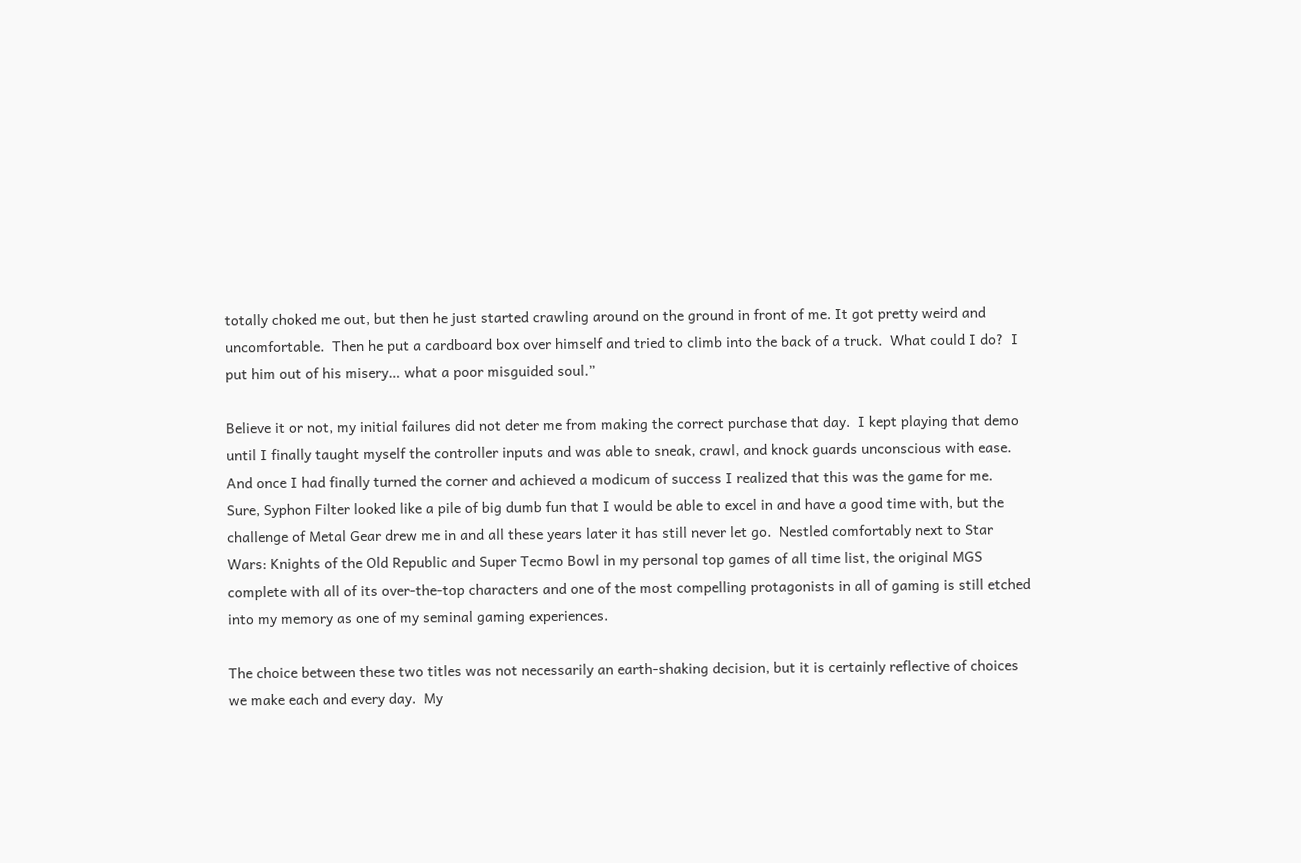totally choked me out, but then he just started crawling around on the ground in front of me. It got pretty weird and uncomfortable.  Then he put a cardboard box over himself and tried to climb into the back of a truck.  What could I do?  I put him out of his misery… what a poor misguided soul.”

Believe it or not, my initial failures did not deter me from making the correct purchase that day.  I kept playing that demo until I finally taught myself the controller inputs and was able to sneak, crawl, and knock guards unconscious with ease.  And once I had finally turned the corner and achieved a modicum of success I realized that this was the game for me.  Sure, Syphon Filter looked like a pile of big dumb fun that I would be able to excel in and have a good time with, but the challenge of Metal Gear drew me in and all these years later it has still never let go.  Nestled comfortably next to Star Wars: Knights of the Old Republic and Super Tecmo Bowl in my personal top games of all time list, the original MGS complete with all of its over-the-top characters and one of the most compelling protagonists in all of gaming is still etched into my memory as one of my seminal gaming experiences.

The choice between these two titles was not necessarily an earth-shaking decision, but it is certainly reflective of choices we make each and every day.  My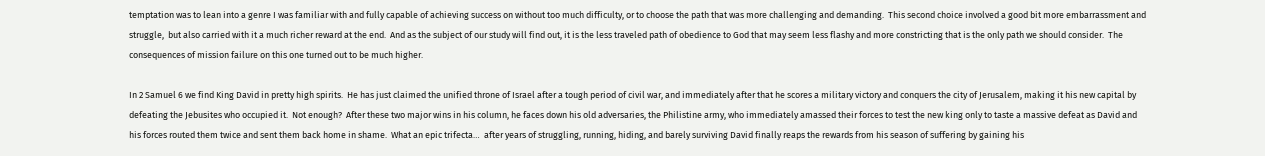temptation was to lean into a genre I was familiar with and fully capable of achieving success on without too much difficulty, or to choose the path that was more challenging and demanding.  This second choice involved a good bit more embarrassment and struggle,  but also carried with it a much richer reward at the end.  And as the subject of our study will find out, it is the less traveled path of obedience to God that may seem less flashy and more constricting that is the only path we should consider.  The consequences of mission failure on this one turned out to be much higher.

In 2 Samuel 6 we find King David in pretty high spirits.  He has just claimed the unified throne of Israel after a tough period of civil war, and immediately after that he scores a military victory and conquers the city of Jerusalem, making it his new capital by defeating the Jebusites who occupied it.  Not enough?  After these two major wins in his column, he faces down his old adversaries, the Philistine army, who immediately amassed their forces to test the new king only to taste a massive defeat as David and his forces routed them twice and sent them back home in shame.  What an epic trifecta…  after years of struggling, running, hiding, and barely surviving David finally reaps the rewards from his season of suffering by gaining his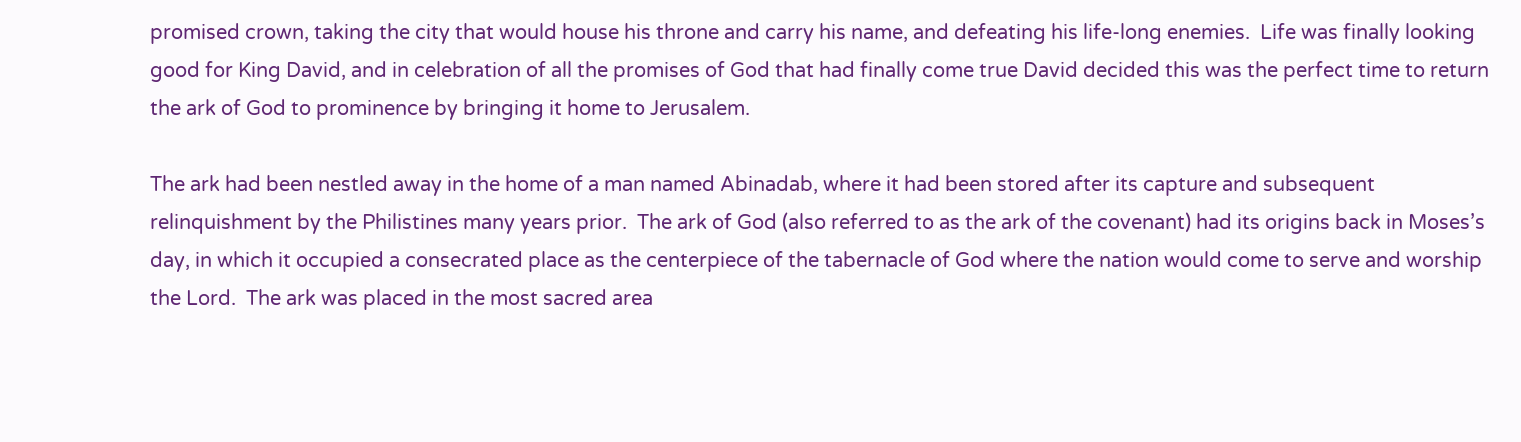promised crown, taking the city that would house his throne and carry his name, and defeating his life-long enemies.  Life was finally looking good for King David, and in celebration of all the promises of God that had finally come true David decided this was the perfect time to return the ark of God to prominence by bringing it home to Jerusalem.

The ark had been nestled away in the home of a man named Abinadab, where it had been stored after its capture and subsequent relinquishment by the Philistines many years prior.  The ark of God (also referred to as the ark of the covenant) had its origins back in Moses’s day, in which it occupied a consecrated place as the centerpiece of the tabernacle of God where the nation would come to serve and worship the Lord.  The ark was placed in the most sacred area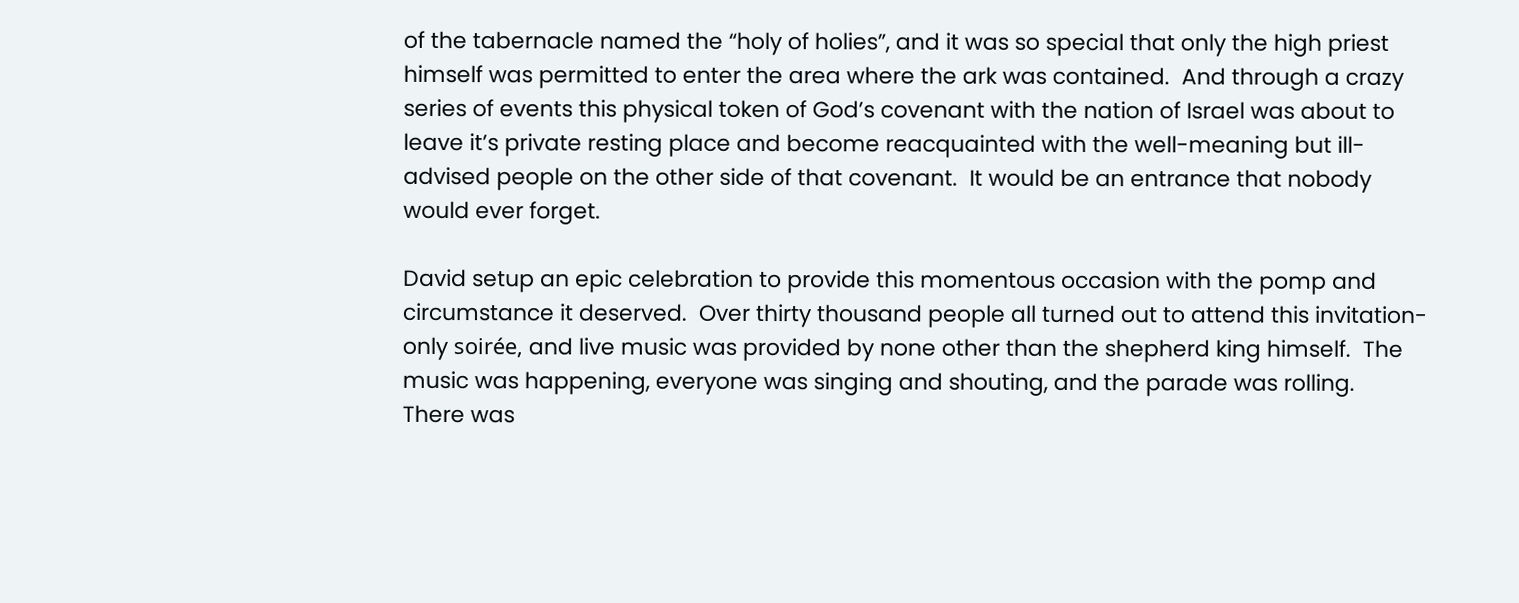of the tabernacle named the “holy of holies”, and it was so special that only the high priest himself was permitted to enter the area where the ark was contained.  And through a crazy series of events this physical token of God’s covenant with the nation of Israel was about to leave it’s private resting place and become reacquainted with the well-meaning but ill-advised people on the other side of that covenant.  It would be an entrance that nobody would ever forget.

David setup an epic celebration to provide this momentous occasion with the pomp and circumstance it deserved.  Over thirty thousand people all turned out to attend this invitation-only soirée, and live music was provided by none other than the shepherd king himself.  The music was happening, everyone was singing and shouting, and the parade was rolling.  There was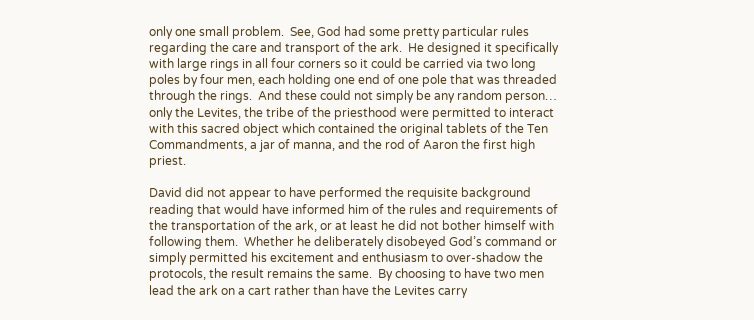only one small problem.  See, God had some pretty particular rules regarding the care and transport of the ark.  He designed it specifically with large rings in all four corners so it could be carried via two long poles by four men, each holding one end of one pole that was threaded through the rings.  And these could not simply be any random person… only the Levites, the tribe of the priesthood were permitted to interact with this sacred object which contained the original tablets of the Ten Commandments, a jar of manna, and the rod of Aaron the first high priest.

David did not appear to have performed the requisite background reading that would have informed him of the rules and requirements of the transportation of the ark, or at least he did not bother himself with following them.  Whether he deliberately disobeyed God’s command or simply permitted his excitement and enthusiasm to over-shadow the protocols, the result remains the same.  By choosing to have two men lead the ark on a cart rather than have the Levites carry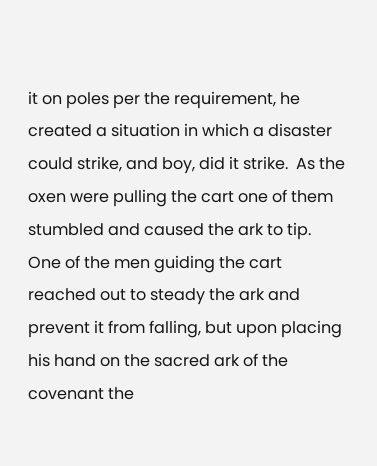it on poles per the requirement, he created a situation in which a disaster could strike, and boy, did it strike.  As the oxen were pulling the cart one of them stumbled and caused the ark to tip.  One of the men guiding the cart reached out to steady the ark and prevent it from falling, but upon placing his hand on the sacred ark of the covenant the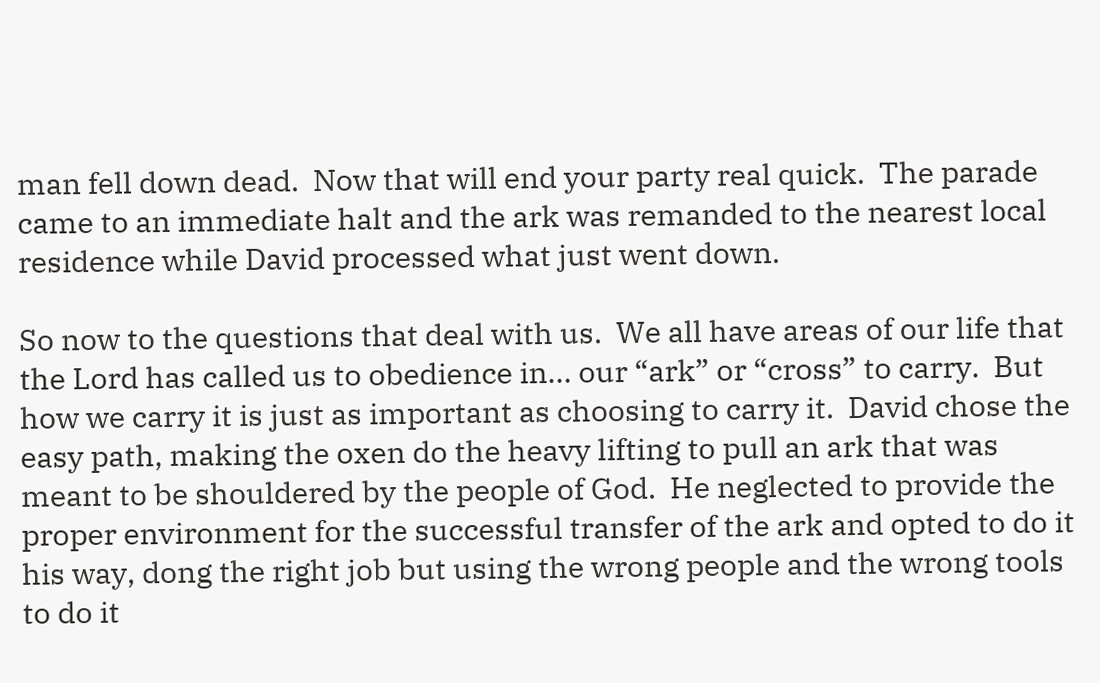man fell down dead.  Now that will end your party real quick.  The parade came to an immediate halt and the ark was remanded to the nearest local residence while David processed what just went down.

So now to the questions that deal with us.  We all have areas of our life that the Lord has called us to obedience in… our “ark” or “cross” to carry.  But how we carry it is just as important as choosing to carry it.  David chose the easy path, making the oxen do the heavy lifting to pull an ark that was meant to be shouldered by the people of God.  He neglected to provide the proper environment for the successful transfer of the ark and opted to do it his way, dong the right job but using the wrong people and the wrong tools to do it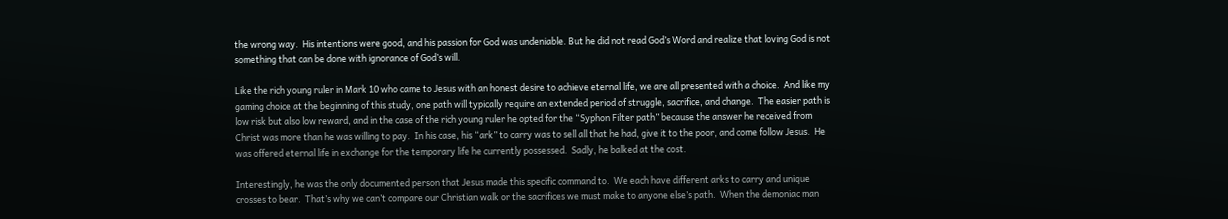the wrong way.  His intentions were good, and his passion for God was undeniable. But he did not read God’s Word and realize that loving God is not something that can be done with ignorance of God’s will.

Like the rich young ruler in Mark 10 who came to Jesus with an honest desire to achieve eternal life, we are all presented with a choice.  And like my gaming choice at the beginning of this study, one path will typically require an extended period of struggle, sacrifice, and change.  The easier path is low risk but also low reward, and in the case of the rich young ruler he opted for the “Syphon Filter path” because the answer he received from Christ was more than he was willing to pay.  In his case, his “ark” to carry was to sell all that he had, give it to the poor, and come follow Jesus.  He was offered eternal life in exchange for the temporary life he currently possessed.  Sadly, he balked at the cost.

Interestingly, he was the only documented person that Jesus made this specific command to.  We each have different arks to carry and unique crosses to bear.  That’s why we can’t compare our Christian walk or the sacrifices we must make to anyone else’s path.  When the demoniac man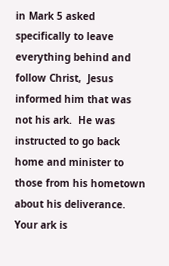in Mark 5 asked specifically to leave everything behind and follow Christ,  Jesus informed him that was not his ark.  He was instructed to go back home and minister to those from his hometown about his deliverance.  Your ark is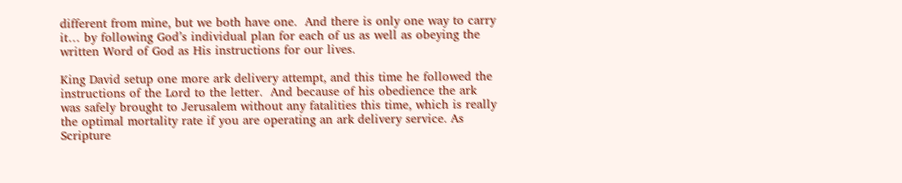different from mine, but we both have one.  And there is only one way to carry it… by following God’s individual plan for each of us as well as obeying the written Word of God as His instructions for our lives.

King David setup one more ark delivery attempt, and this time he followed the instructions of the Lord to the letter.  And because of his obedience the ark was safely brought to Jerusalem without any fatalities this time, which is really the optimal mortality rate if you are operating an ark delivery service. As Scripture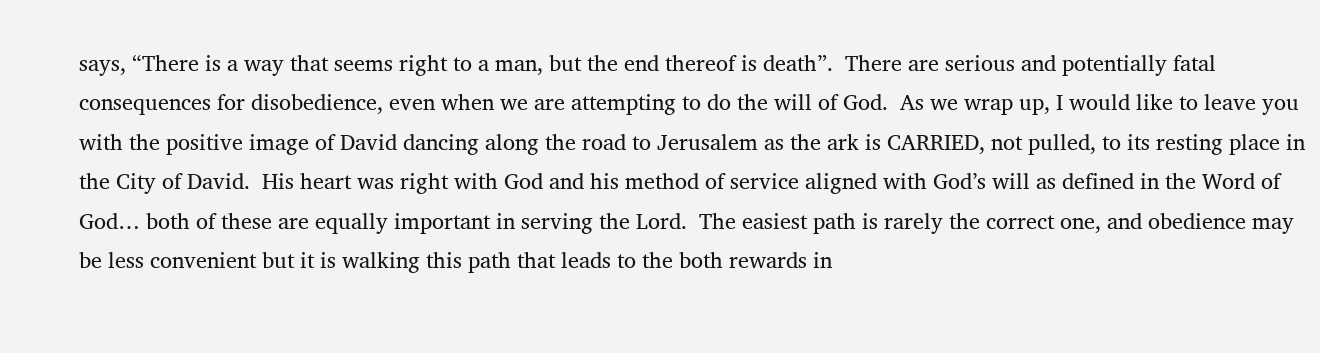says, “There is a way that seems right to a man, but the end thereof is death”.  There are serious and potentially fatal consequences for disobedience, even when we are attempting to do the will of God.  As we wrap up, I would like to leave you with the positive image of David dancing along the road to Jerusalem as the ark is CARRIED, not pulled, to its resting place in the City of David.  His heart was right with God and his method of service aligned with God’s will as defined in the Word of God… both of these are equally important in serving the Lord.  The easiest path is rarely the correct one, and obedience may be less convenient but it is walking this path that leads to the both rewards in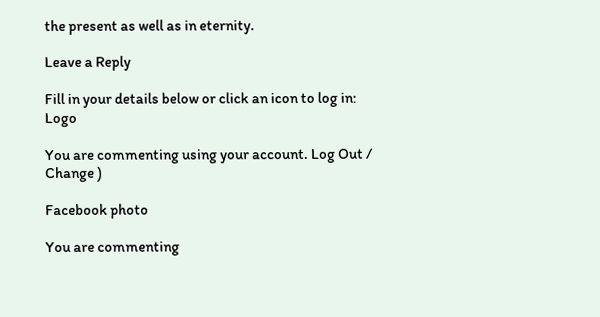the present as well as in eternity.

Leave a Reply

Fill in your details below or click an icon to log in: Logo

You are commenting using your account. Log Out /  Change )

Facebook photo

You are commenting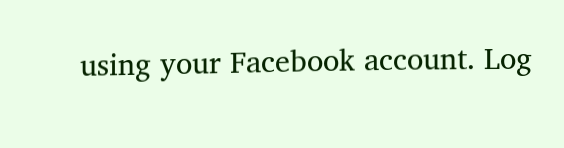using your Facebook account. Log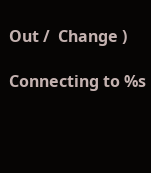Out /  Change )

Connecting to %s